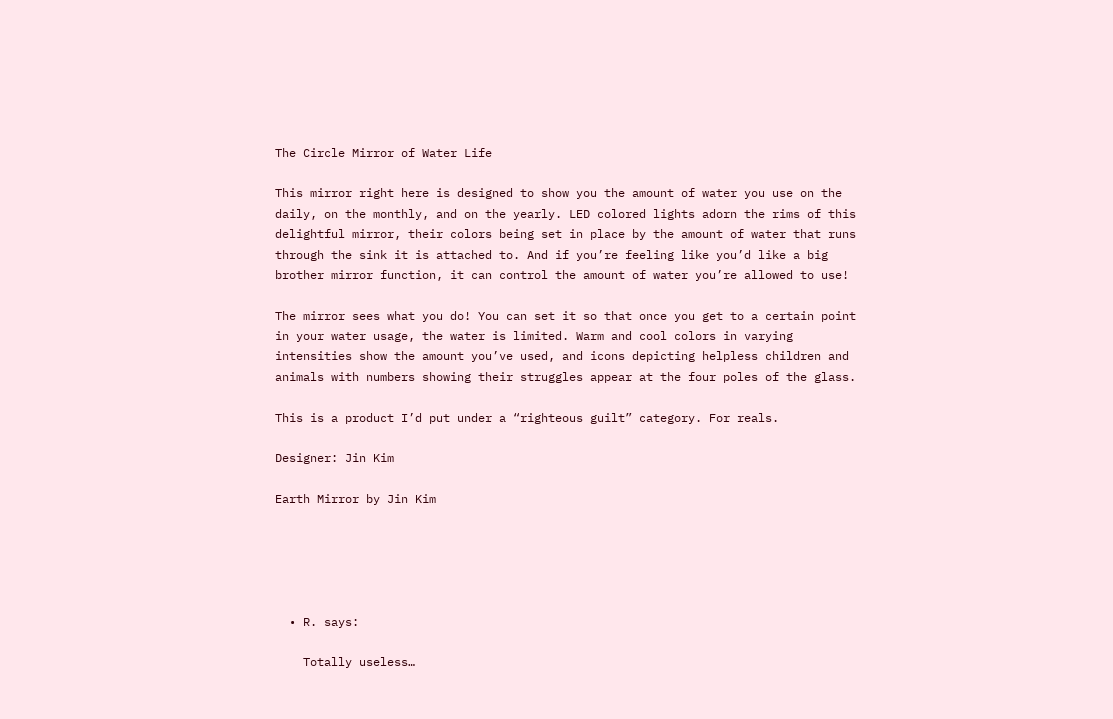The Circle Mirror of Water Life

This mirror right here is designed to show you the amount of water you use on the daily, on the monthly, and on the yearly. LED colored lights adorn the rims of this delightful mirror, their colors being set in place by the amount of water that runs through the sink it is attached to. And if you’re feeling like you’d like a big brother mirror function, it can control the amount of water you’re allowed to use!

The mirror sees what you do! You can set it so that once you get to a certain point in your water usage, the water is limited. Warm and cool colors in varying intensities show the amount you’ve used, and icons depicting helpless children and animals with numbers showing their struggles appear at the four poles of the glass.

This is a product I’d put under a “righteous guilt” category. For reals.

Designer: Jin Kim

Earth Mirror by Jin Kim





  • R. says:

    Totally useless…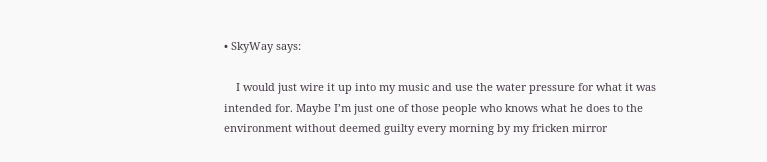• SkyWay says:

    I would just wire it up into my music and use the water pressure for what it was intended for. Maybe I’m just one of those people who knows what he does to the environment without deemed guilty every morning by my fricken mirror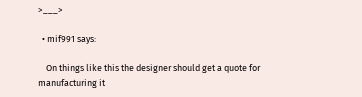>___>

  • mif991 says:

    On things like this the designer should get a quote for manufacturing it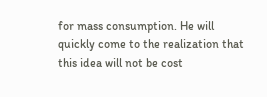for mass consumption. He will quickly come to the realization that this idea will not be cost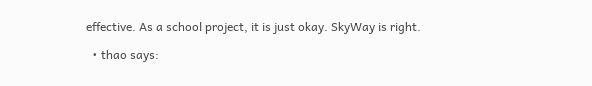effective. As a school project, it is just okay. SkyWay is right.

  • thao says: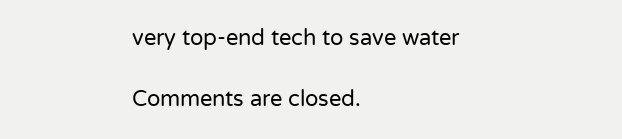very top-end tech to save water

Comments are closed.